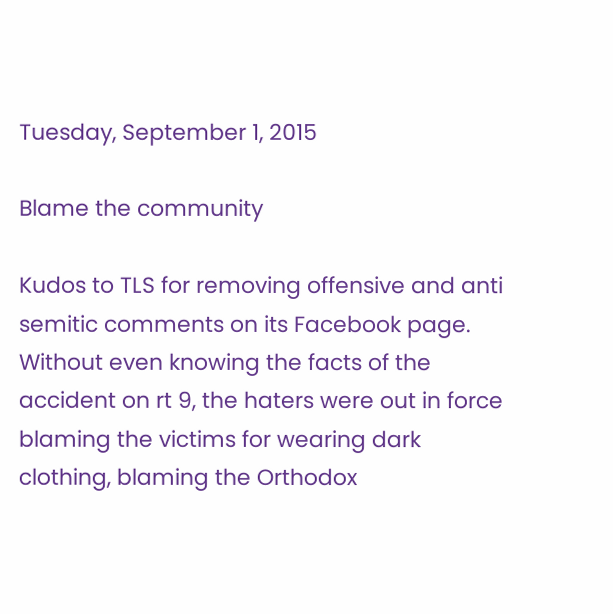Tuesday, September 1, 2015

Blame the community

Kudos to TLS for removing offensive and anti semitic comments on its Facebook page. Without even knowing the facts of the accident on rt 9, the haters were out in force blaming the victims for wearing dark clothing, blaming the Orthodox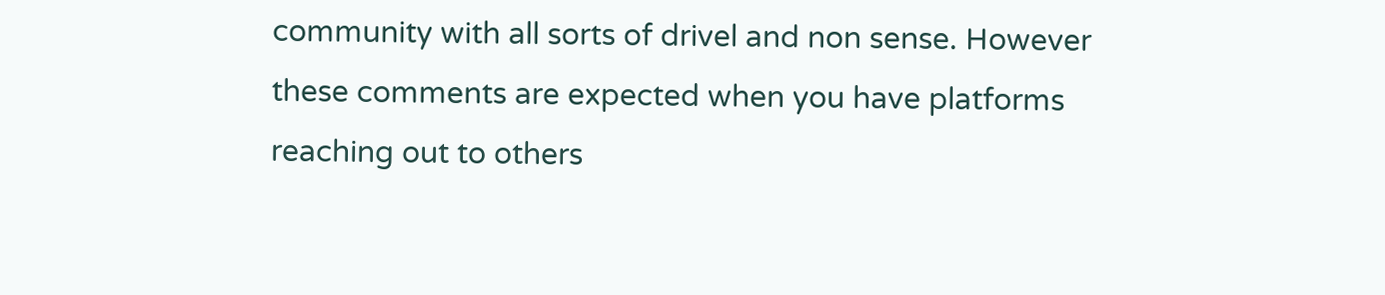community with all sorts of drivel and non sense. However these comments are expected when you have platforms reaching out to others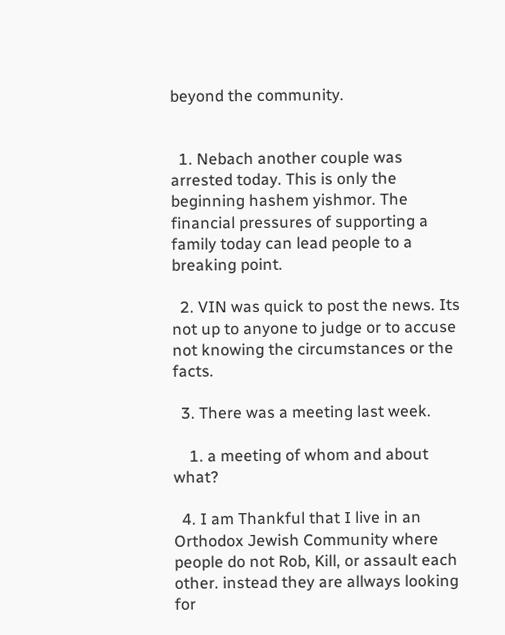beyond the community.


  1. Nebach another couple was arrested today. This is only the beginning hashem yishmor. The financial pressures of supporting a family today can lead people to a breaking point.

  2. VIN was quick to post the news. Its not up to anyone to judge or to accuse not knowing the circumstances or the facts.

  3. There was a meeting last week.

    1. a meeting of whom and about what?

  4. I am Thankful that I live in an Orthodox Jewish Community where people do not Rob, Kill, or assault each other. instead they are allways looking for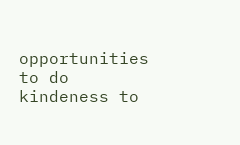opportunities to do kindeness to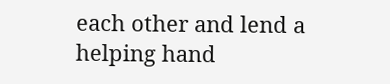each other and lend a helping hand